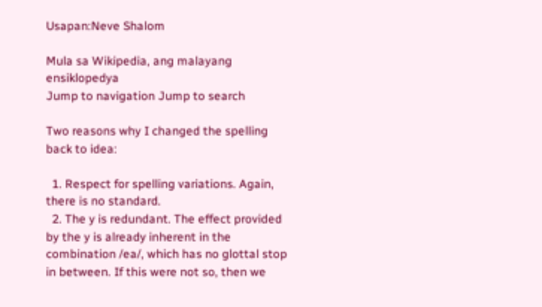Usapan:Neve Shalom

Mula sa Wikipedia, ang malayang ensiklopedya
Jump to navigation Jump to search

Two reasons why I changed the spelling back to idea:

  1. Respect for spelling variations. Again, there is no standard.
  2. The y is redundant. The effect provided by the y is already inherent in the combination /ea/, which has no glottal stop in between. If this were not so, then we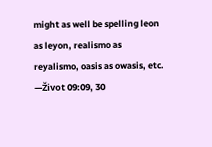might as well be spelling leon as leyon, realismo as reyalismo, oasis as owasis, etc. —Život 09:09, 30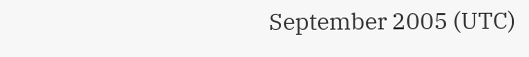September 2005 (UTC)